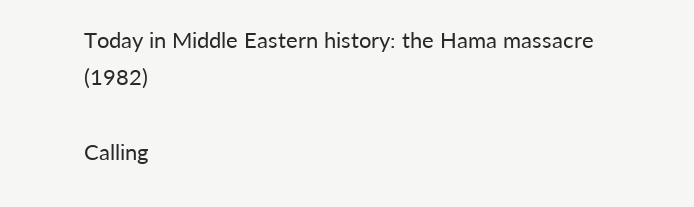Today in Middle Eastern history: the Hama massacre (1982)

Calling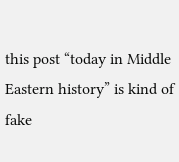this post “today in Middle Eastern history” is kind of fake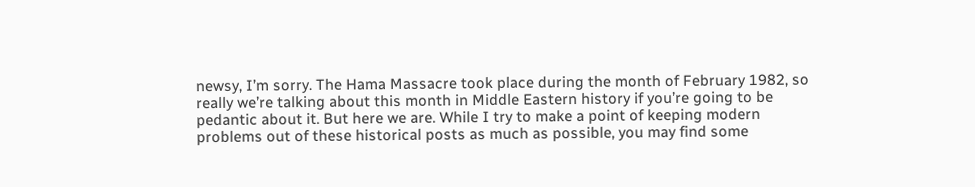newsy, I’m sorry. The Hama Massacre took place during the month of February 1982, so really we’re talking about this month in Middle Eastern history if you’re going to be pedantic about it. But here we are. While I try to make a point of keeping modern problems out of these historical posts as much as possible, you may find some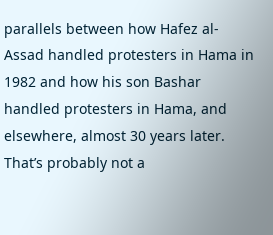parallels between how Hafez al-Assad handled protesters in Hama in 1982 and how his son Bashar handled protesters in Hama, and elsewhere, almost 30 years later. That’s probably not a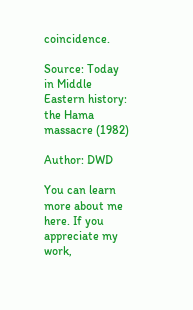coincidence.

Source: Today in Middle Eastern history: the Hama massacre (1982)

Author: DWD

You can learn more about me here. If you appreciate my work,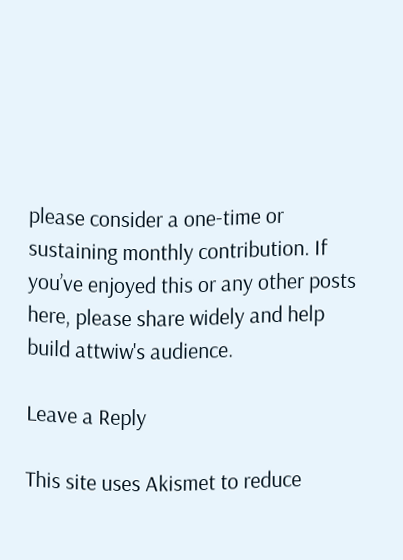please consider a one-time or sustaining monthly contribution. If you’ve enjoyed this or any other posts here, please share widely and help build attwiw's audience.

Leave a Reply

This site uses Akismet to reduce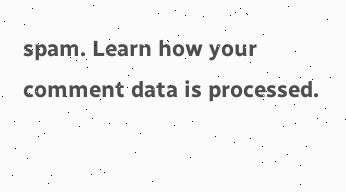spam. Learn how your comment data is processed.